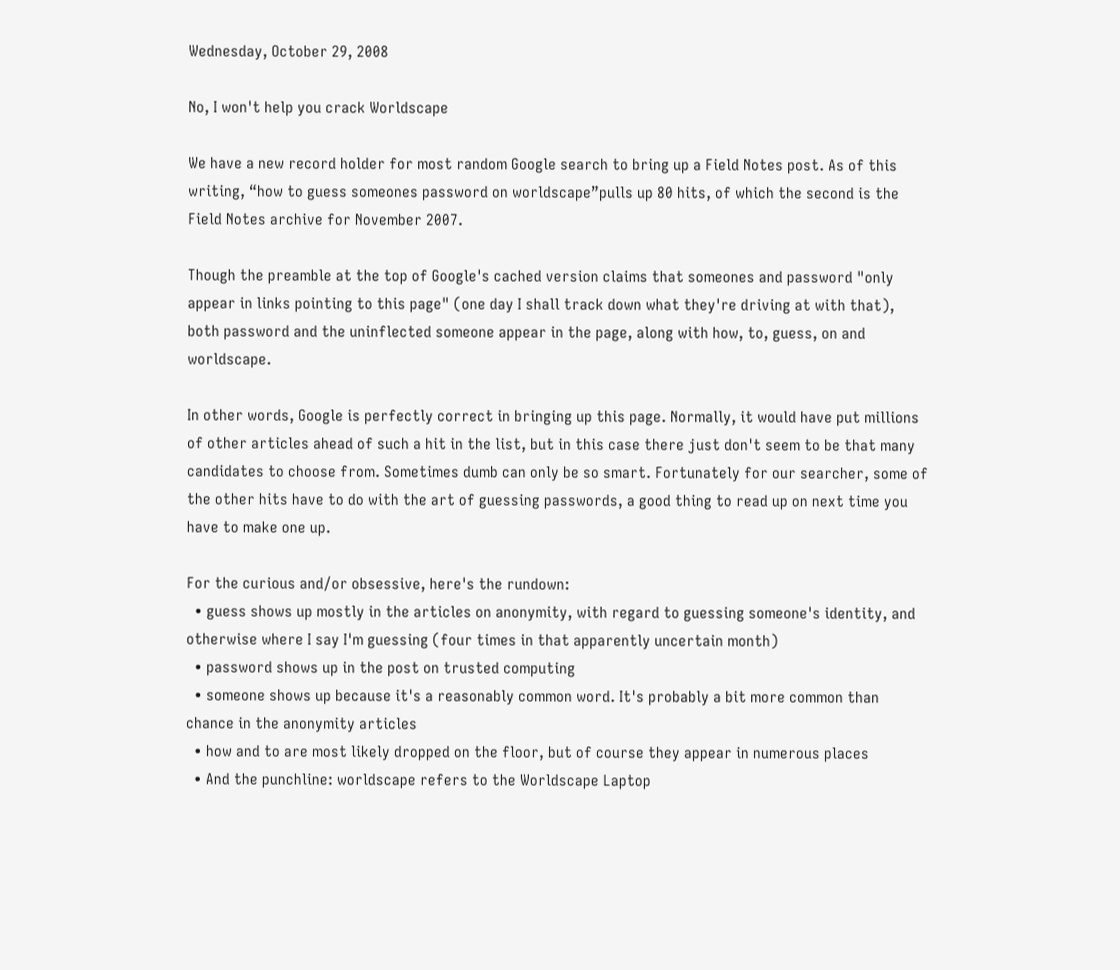Wednesday, October 29, 2008

No, I won't help you crack Worldscape

We have a new record holder for most random Google search to bring up a Field Notes post. As of this writing, “how to guess someones password on worldscape”pulls up 80 hits, of which the second is the Field Notes archive for November 2007.

Though the preamble at the top of Google's cached version claims that someones and password "only appear in links pointing to this page" (one day I shall track down what they're driving at with that), both password and the uninflected someone appear in the page, along with how, to, guess, on and worldscape.

In other words, Google is perfectly correct in bringing up this page. Normally, it would have put millions of other articles ahead of such a hit in the list, but in this case there just don't seem to be that many candidates to choose from. Sometimes dumb can only be so smart. Fortunately for our searcher, some of the other hits have to do with the art of guessing passwords, a good thing to read up on next time you have to make one up.

For the curious and/or obsessive, here's the rundown:
  • guess shows up mostly in the articles on anonymity, with regard to guessing someone's identity, and otherwise where I say I'm guessing (four times in that apparently uncertain month)
  • password shows up in the post on trusted computing
  • someone shows up because it's a reasonably common word. It's probably a bit more common than chance in the anonymity articles
  • how and to are most likely dropped on the floor, but of course they appear in numerous places
  • And the punchline: worldscape refers to the Worldscape Laptop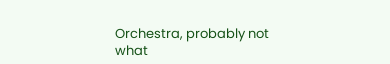Orchestra, probably not what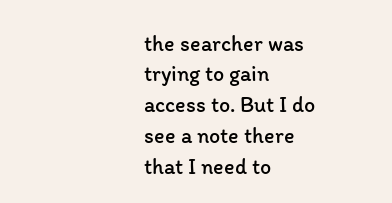the searcher was trying to gain access to. But I do see a note there that I need to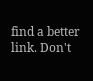find a better link. Don't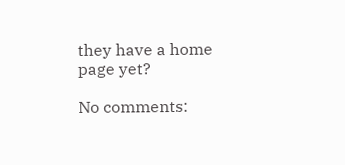they have a home page yet?

No comments: